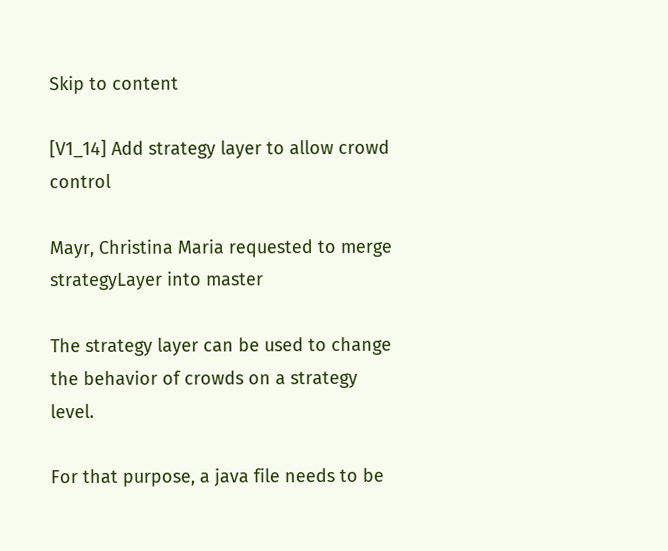Skip to content

[V1_14] Add strategy layer to allow crowd control

Mayr, Christina Maria requested to merge strategyLayer into master

The strategy layer can be used to change the behavior of crowds on a strategy level.

For that purpose, a java file needs to be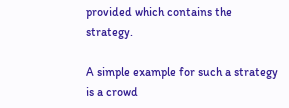provided which contains the strategy.

A simple example for such a strategy is a crowd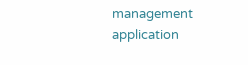management application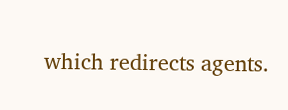which redirects agents.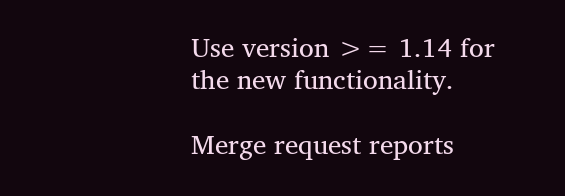Use version >= 1.14 for the new functionality.

Merge request reports